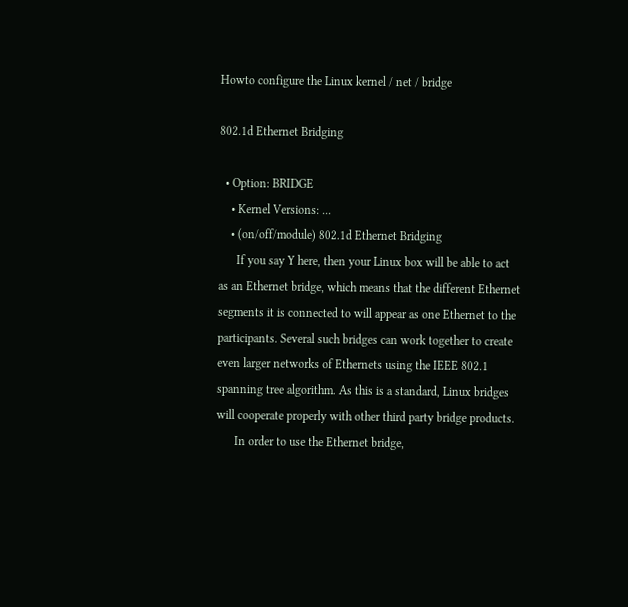Howto configure the Linux kernel / net / bridge

802.1d Ethernet Bridging

  • Option: BRIDGE
    • Kernel Versions: ...
    • (on/off/module) 802.1d Ethernet Bridging
      If you say Y here, then your Linux box will be able to act as an Ethernet bridge, which means that the different Ethernet segments it is connected to will appear as one Ethernet to the participants. Several such bridges can work together to create even larger networks of Ethernets using the IEEE 802.1 spanning tree algorithm. As this is a standard, Linux bridges will cooperate properly with other third party bridge products.
      In order to use the Ethernet bridge,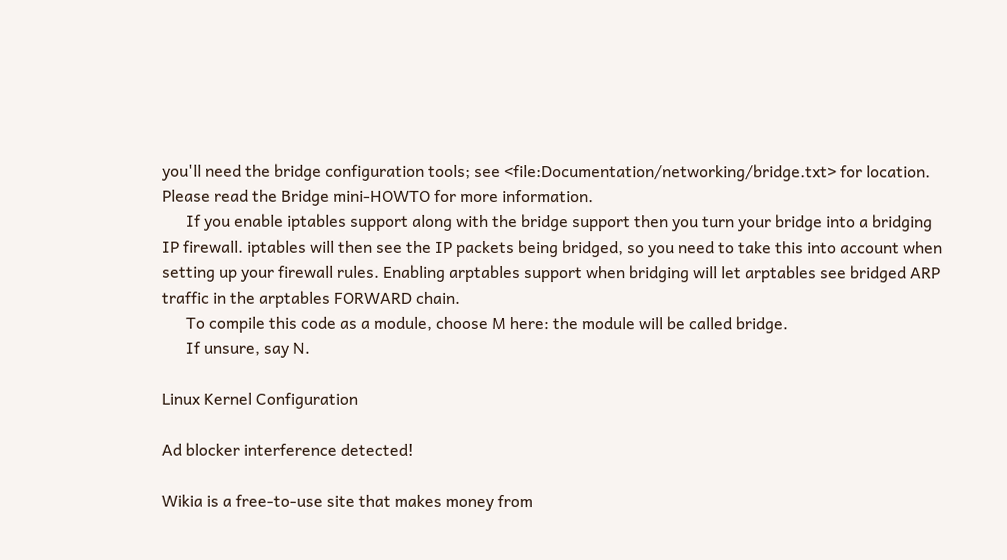you'll need the bridge configuration tools; see <file:Documentation/networking/bridge.txt> for location. Please read the Bridge mini-HOWTO for more information.
      If you enable iptables support along with the bridge support then you turn your bridge into a bridging IP firewall. iptables will then see the IP packets being bridged, so you need to take this into account when setting up your firewall rules. Enabling arptables support when bridging will let arptables see bridged ARP traffic in the arptables FORWARD chain.
      To compile this code as a module, choose M here: the module will be called bridge.
      If unsure, say N.

Linux Kernel Configuration

Ad blocker interference detected!

Wikia is a free-to-use site that makes money from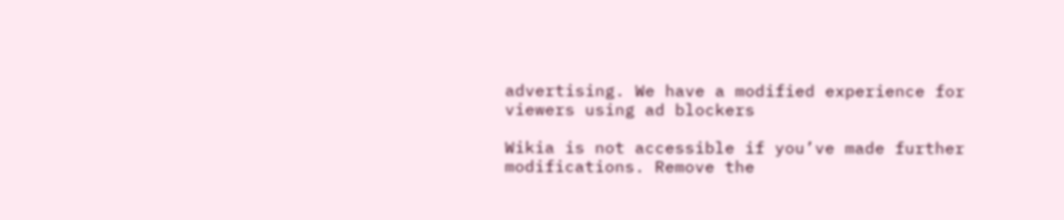advertising. We have a modified experience for viewers using ad blockers

Wikia is not accessible if you’ve made further modifications. Remove the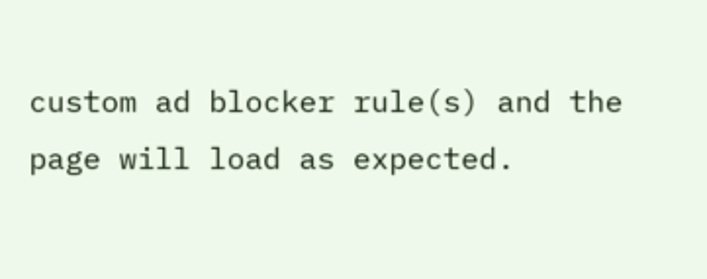custom ad blocker rule(s) and the page will load as expected.